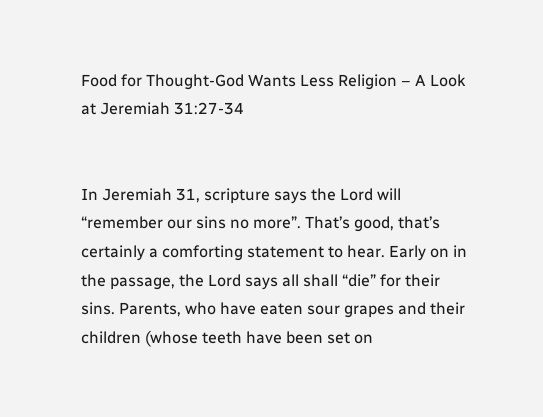Food for Thought-God Wants Less Religion – A Look at Jeremiah 31:27-34


In Jeremiah 31, scripture says the Lord will “remember our sins no more”. That’s good, that’s certainly a comforting statement to hear. Early on in the passage, the Lord says all shall “die” for their sins. Parents, who have eaten sour grapes and their children (whose teeth have been set on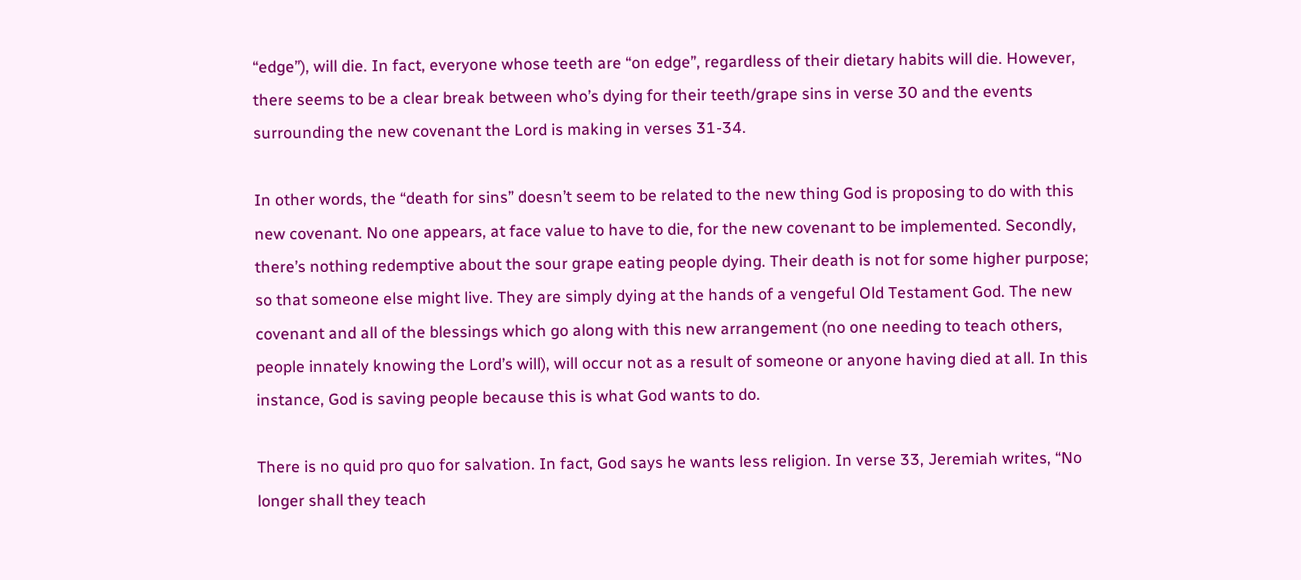“edge”), will die. In fact, everyone whose teeth are “on edge”, regardless of their dietary habits will die. However, there seems to be a clear break between who’s dying for their teeth/grape sins in verse 30 and the events surrounding the new covenant the Lord is making in verses 31-34.

In other words, the “death for sins” doesn’t seem to be related to the new thing God is proposing to do with this new covenant. No one appears, at face value to have to die, for the new covenant to be implemented. Secondly, there’s nothing redemptive about the sour grape eating people dying. Their death is not for some higher purpose; so that someone else might live. They are simply dying at the hands of a vengeful Old Testament God. The new covenant and all of the blessings which go along with this new arrangement (no one needing to teach others, people innately knowing the Lord’s will), will occur not as a result of someone or anyone having died at all. In this instance, God is saving people because this is what God wants to do.

There is no quid pro quo for salvation. In fact, God says he wants less religion. In verse 33, Jeremiah writes, “No longer shall they teach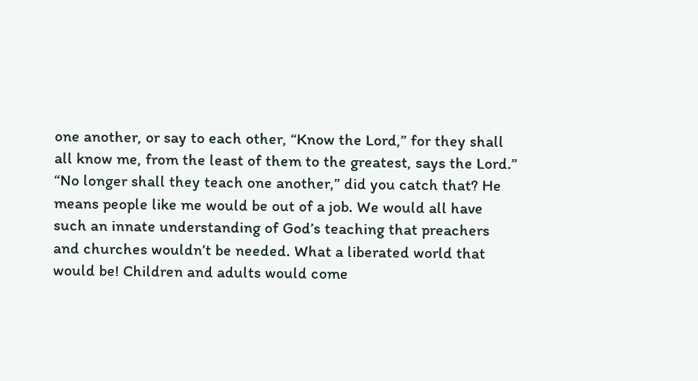one another, or say to each other, “Know the Lord,” for they shall all know me, from the least of them to the greatest, says the Lord.” “No longer shall they teach one another,” did you catch that? He means people like me would be out of a job. We would all have such an innate understanding of God’s teaching that preachers and churches wouldn’t be needed. What a liberated world that would be! Children and adults would come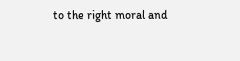to the right moral and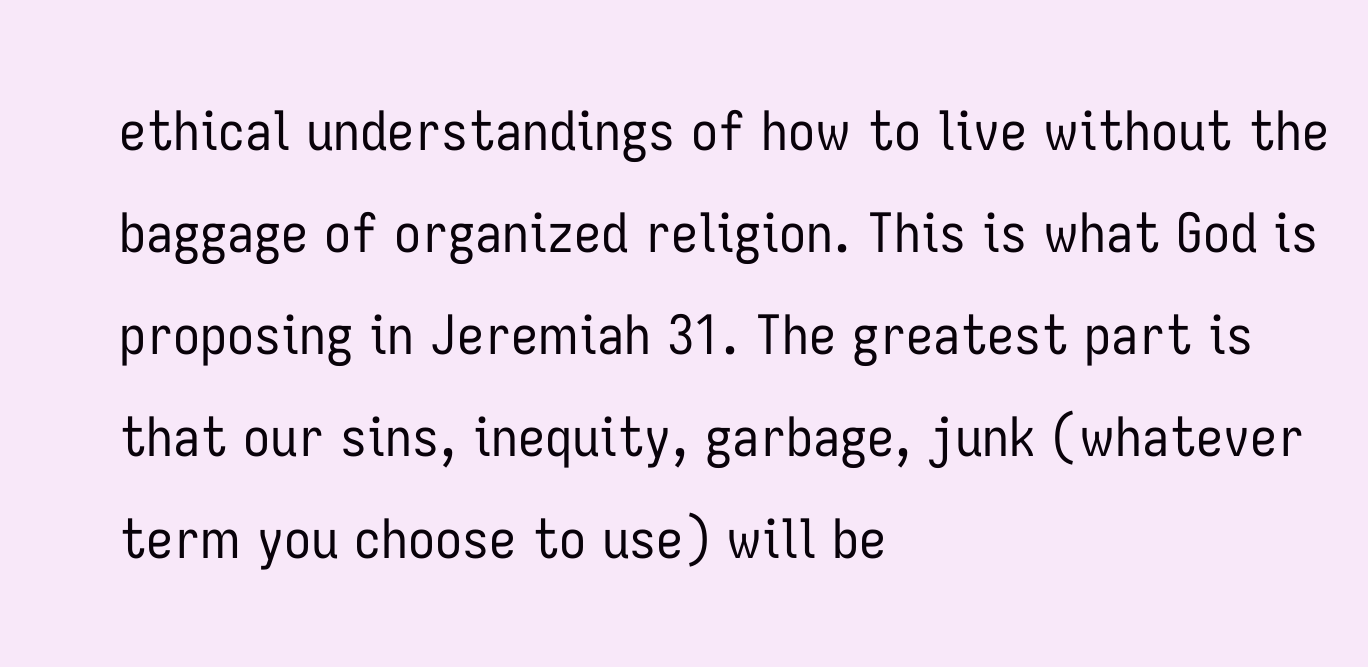ethical understandings of how to live without the baggage of organized religion. This is what God is proposing in Jeremiah 31. The greatest part is that our sins, inequity, garbage, junk (whatever term you choose to use) will be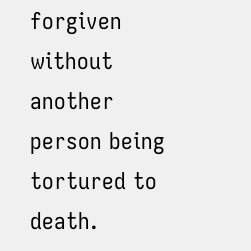forgiven without another person being tortured to death.